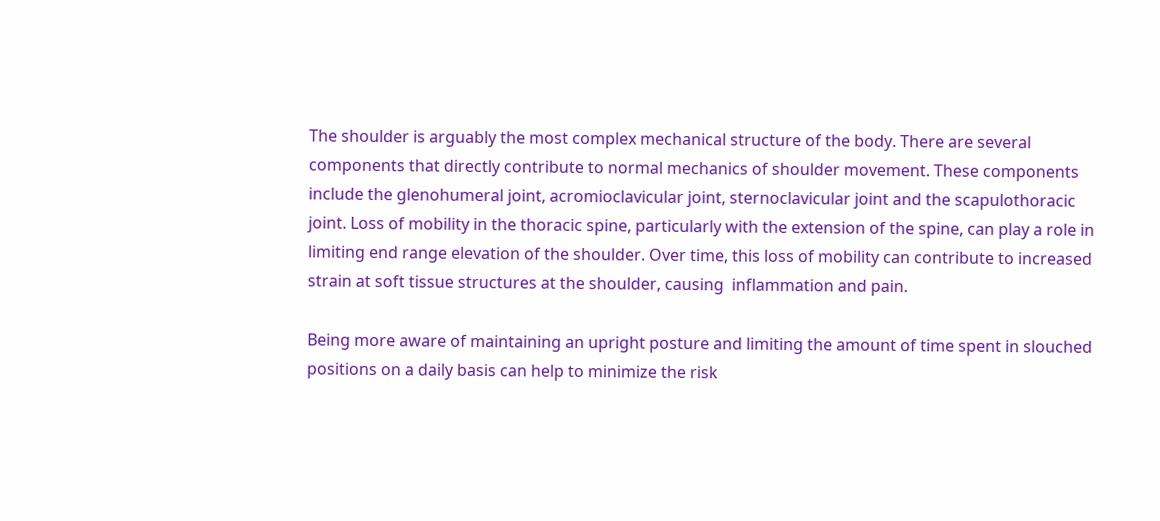The shoulder is arguably the most complex mechanical structure of the body. There are several components that directly contribute to normal mechanics of shoulder movement. These components include the glenohumeral joint, acromioclavicular joint, sternoclavicular joint and the scapulothoracic joint. Loss of mobility in the thoracic spine, particularly with the extension of the spine, can play a role in limiting end range elevation of the shoulder. Over time, this loss of mobility can contribute to increased strain at soft tissue structures at the shoulder, causing  inflammation and pain.

Being more aware of maintaining an upright posture and limiting the amount of time spent in slouched positions on a daily basis can help to minimize the risk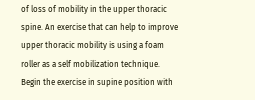of loss of mobility in the upper thoracic spine. An exercise that can help to improve upper thoracic mobility is using a foam roller as a self mobilization technique. Begin the exercise in supine position with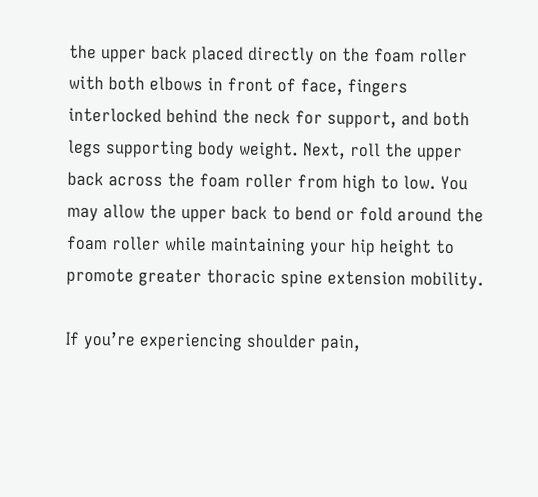the upper back placed directly on the foam roller with both elbows in front of face, fingers interlocked behind the neck for support, and both legs supporting body weight. Next, roll the upper back across the foam roller from high to low. You may allow the upper back to bend or fold around the foam roller while maintaining your hip height to promote greater thoracic spine extension mobility.

If you’re experiencing shoulder pain,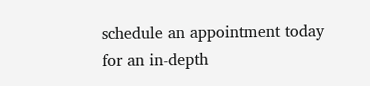schedule an appointment today for an in-depth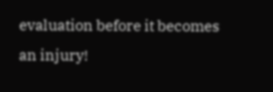evaluation before it becomes an injury!